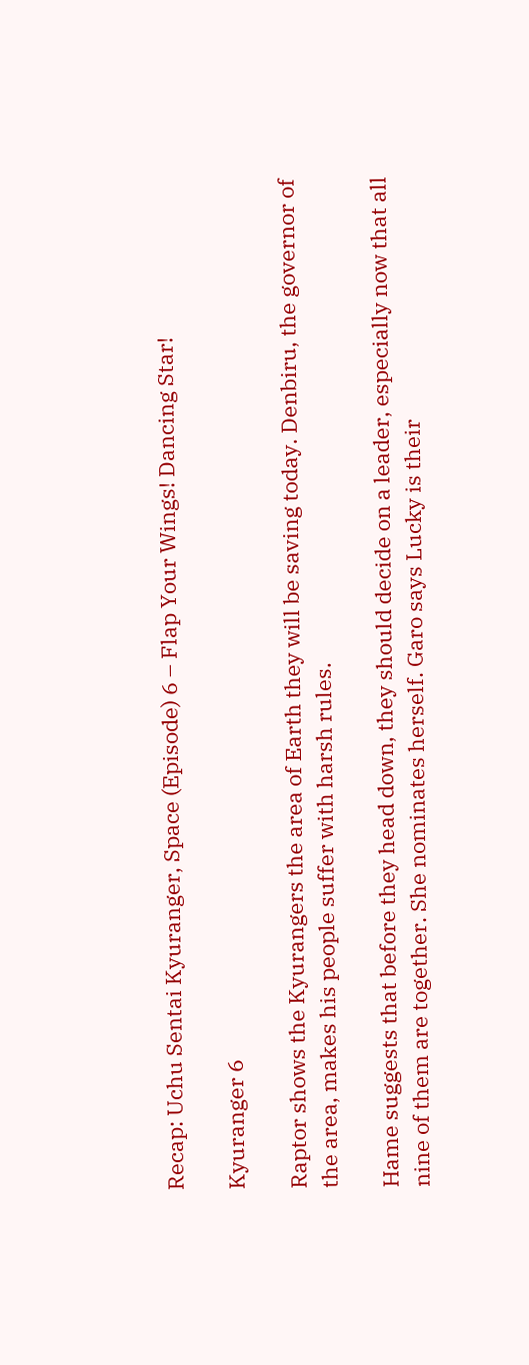Recap: Uchu Sentai Kyuranger, Space (Episode) 6 – Flap Your Wings! Dancing Star!

Kyuranger 6

Raptor shows the Kyurangers the area of Earth they will be saving today. Denbiru, the governor of the area, makes his people suffer with harsh rules.

Hame suggests that before they head down, they should decide on a leader, especially now that all nine of them are together. She nominates herself. Garo says Lucky is their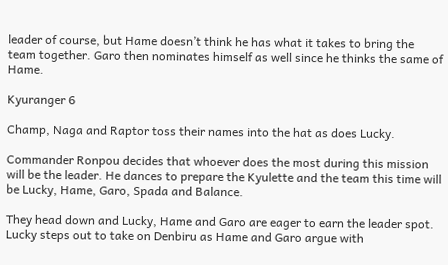leader of course, but Hame doesn’t think he has what it takes to bring the team together. Garo then nominates himself as well since he thinks the same of Hame.

Kyuranger 6

Champ, Naga and Raptor toss their names into the hat as does Lucky.

Commander Ronpou decides that whoever does the most during this mission will be the leader. He dances to prepare the Kyulette and the team this time will be Lucky, Hame, Garo, Spada and Balance.

They head down and Lucky, Hame and Garo are eager to earn the leader spot. Lucky steps out to take on Denbiru as Hame and Garo argue with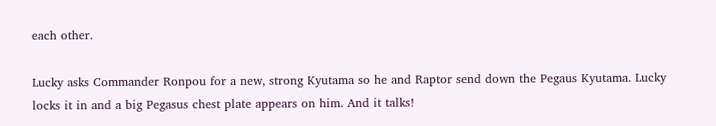each other.

Lucky asks Commander Ronpou for a new, strong Kyutama so he and Raptor send down the Pegaus Kyutama. Lucky locks it in and a big Pegasus chest plate appears on him. And it talks!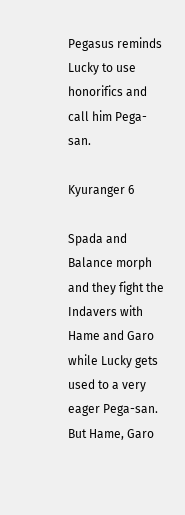Pegasus reminds Lucky to use honorifics and call him Pega-san.

Kyuranger 6

Spada and Balance morph and they fight the Indavers with Hame and Garo while Lucky gets used to a very eager Pega-san. But Hame, Garo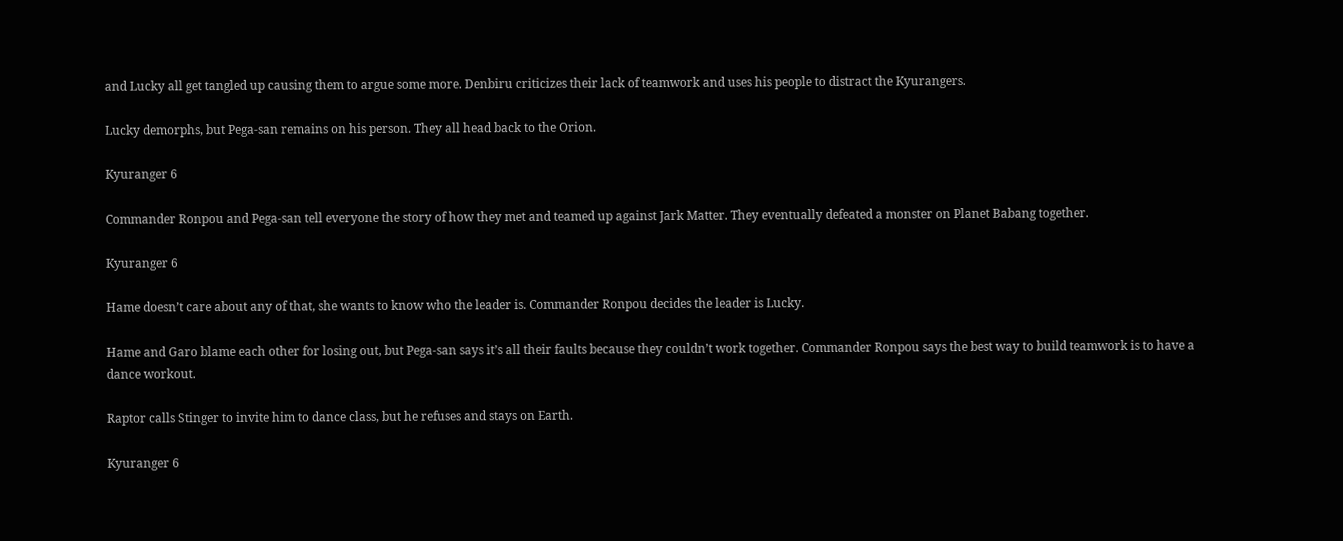and Lucky all get tangled up causing them to argue some more. Denbiru criticizes their lack of teamwork and uses his people to distract the Kyurangers.

Lucky demorphs, but Pega-san remains on his person. They all head back to the Orion.

Kyuranger 6

Commander Ronpou and Pega-san tell everyone the story of how they met and teamed up against Jark Matter. They eventually defeated a monster on Planet Babang together.

Kyuranger 6

Hame doesn’t care about any of that, she wants to know who the leader is. Commander Ronpou decides the leader is Lucky.

Hame and Garo blame each other for losing out, but Pega-san says it’s all their faults because they couldn’t work together. Commander Ronpou says the best way to build teamwork is to have a dance workout.

Raptor calls Stinger to invite him to dance class, but he refuses and stays on Earth.

Kyuranger 6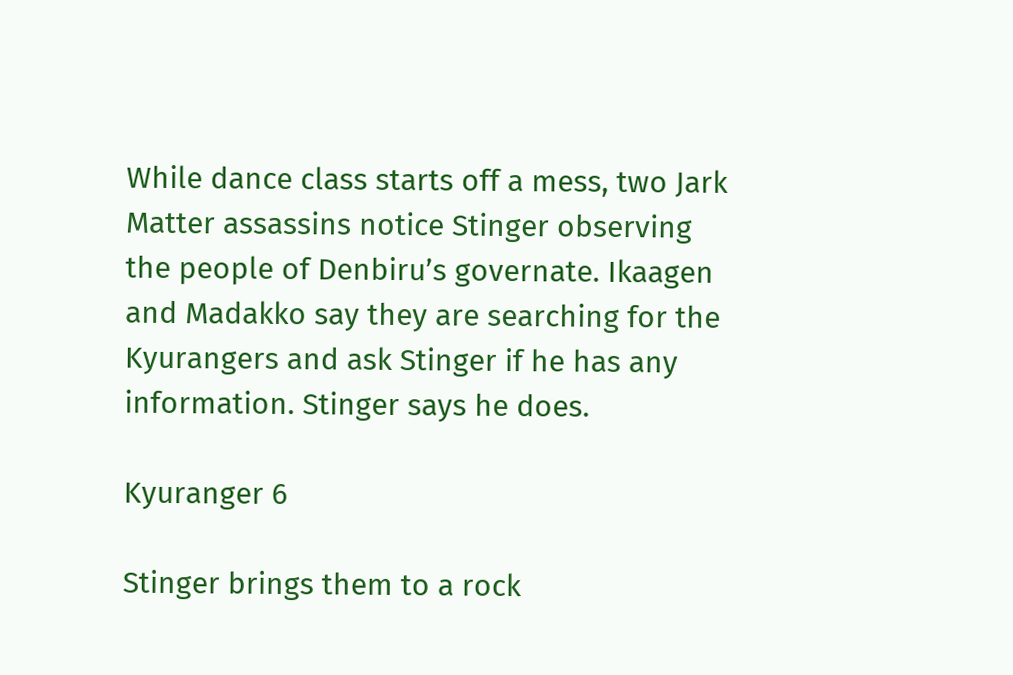While dance class starts off a mess, two Jark Matter assassins notice Stinger observing the people of Denbiru’s governate. Ikaagen and Madakko say they are searching for the Kyurangers and ask Stinger if he has any information. Stinger says he does.

Kyuranger 6

Stinger brings them to a rock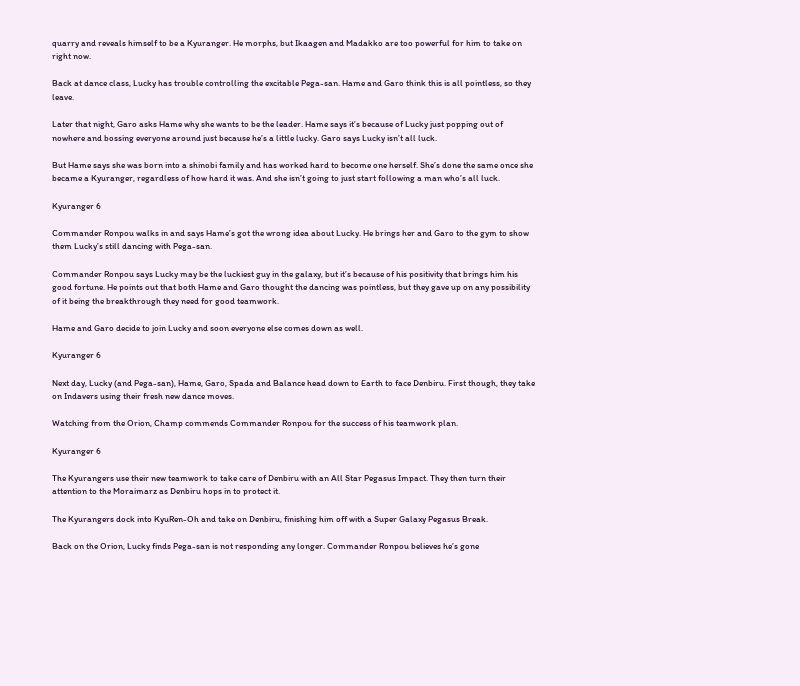quarry and reveals himself to be a Kyuranger. He morphs, but Ikaagen and Madakko are too powerful for him to take on right now.

Back at dance class, Lucky has trouble controlling the excitable Pega-san. Hame and Garo think this is all pointless, so they leave.

Later that night, Garo asks Hame why she wants to be the leader. Hame says it’s because of Lucky just popping out of nowhere and bossing everyone around just because he’s a little lucky. Garo says Lucky isn’t all luck.

But Hame says she was born into a shinobi family and has worked hard to become one herself. She’s done the same once she became a Kyuranger, regardless of how hard it was. And she isn’t going to just start following a man who’s all luck.

Kyuranger 6

Commander Ronpou walks in and says Hame’s got the wrong idea about Lucky. He brings her and Garo to the gym to show them Lucky’s still dancing with Pega-san.

Commander Ronpou says Lucky may be the luckiest guy in the galaxy, but it’s because of his positivity that brings him his good fortune. He points out that both Hame and Garo thought the dancing was pointless, but they gave up on any possibility of it being the breakthrough they need for good teamwork.

Hame and Garo decide to join Lucky and soon everyone else comes down as well.

Kyuranger 6

Next day, Lucky (and Pega-san), Hame, Garo, Spada and Balance head down to Earth to face Denbiru. First though, they take on Indavers using their fresh new dance moves.

Watching from the Orion, Champ commends Commander Ronpou for the success of his teamwork plan.

Kyuranger 6

The Kyurangers use their new teamwork to take care of Denbiru with an All Star Pegasus Impact. They then turn their attention to the Moraimarz as Denbiru hops in to protect it.

The Kyurangers dock into KyuRen-Oh and take on Denbiru, finishing him off with a Super Galaxy Pegasus Break.

Back on the Orion, Lucky finds Pega-san is not responding any longer. Commander Ronpou believes he’s gone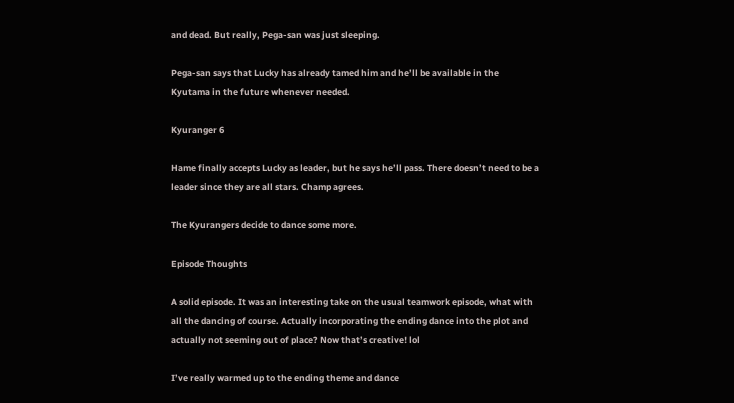and dead. But really, Pega-san was just sleeping.

Pega-san says that Lucky has already tamed him and he’ll be available in the Kyutama in the future whenever needed.

Kyuranger 6

Hame finally accepts Lucky as leader, but he says he’ll pass. There doesn’t need to be a leader since they are all stars. Champ agrees.

The Kyurangers decide to dance some more.

Episode Thoughts

A solid episode. It was an interesting take on the usual teamwork episode, what with all the dancing of course. Actually incorporating the ending dance into the plot and actually not seeming out of place? Now that’s creative! lol

I’ve really warmed up to the ending theme and dance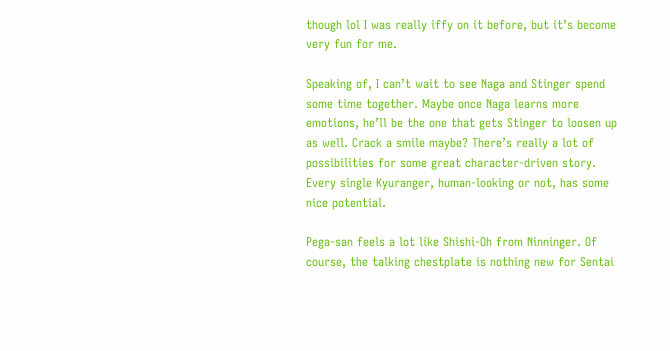though lol I was really iffy on it before, but it’s become very fun for me.

Speaking of, I can’t wait to see Naga and Stinger spend some time together. Maybe once Naga learns more emotions, he’ll be the one that gets Stinger to loosen up as well. Crack a smile maybe? There’s really a lot of possibilities for some great character-driven story. Every single Kyuranger, human-looking or not, has some nice potential.

Pega-san feels a lot like Shishi-Oh from Ninninger. Of course, the talking chestplate is nothing new for Sentai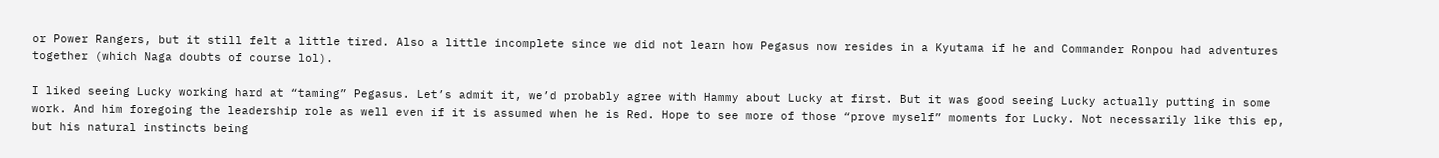or Power Rangers, but it still felt a little tired. Also a little incomplete since we did not learn how Pegasus now resides in a Kyutama if he and Commander Ronpou had adventures together (which Naga doubts of course lol).

I liked seeing Lucky working hard at “taming” Pegasus. Let’s admit it, we’d probably agree with Hammy about Lucky at first. But it was good seeing Lucky actually putting in some work. And him foregoing the leadership role as well even if it is assumed when he is Red. Hope to see more of those “prove myself” moments for Lucky. Not necessarily like this ep, but his natural instincts being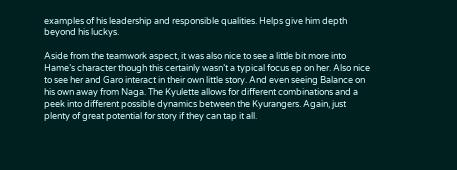examples of his leadership and responsible qualities. Helps give him depth beyond his luckys.

Aside from the teamwork aspect, it was also nice to see a little bit more into Hame’s character though this certainly wasn’t a typical focus ep on her. Also nice to see her and Garo interact in their own little story. And even seeing Balance on his own away from Naga. The Kyulette allows for different combinations and a peek into different possible dynamics between the Kyurangers. Again, just plenty of great potential for story if they can tap it all.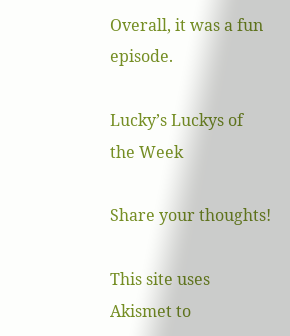Overall, it was a fun episode.

Lucky’s Luckys of the Week

Share your thoughts!

This site uses Akismet to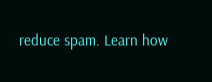reduce spam. Learn how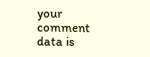your comment data is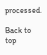processed.

Back to top